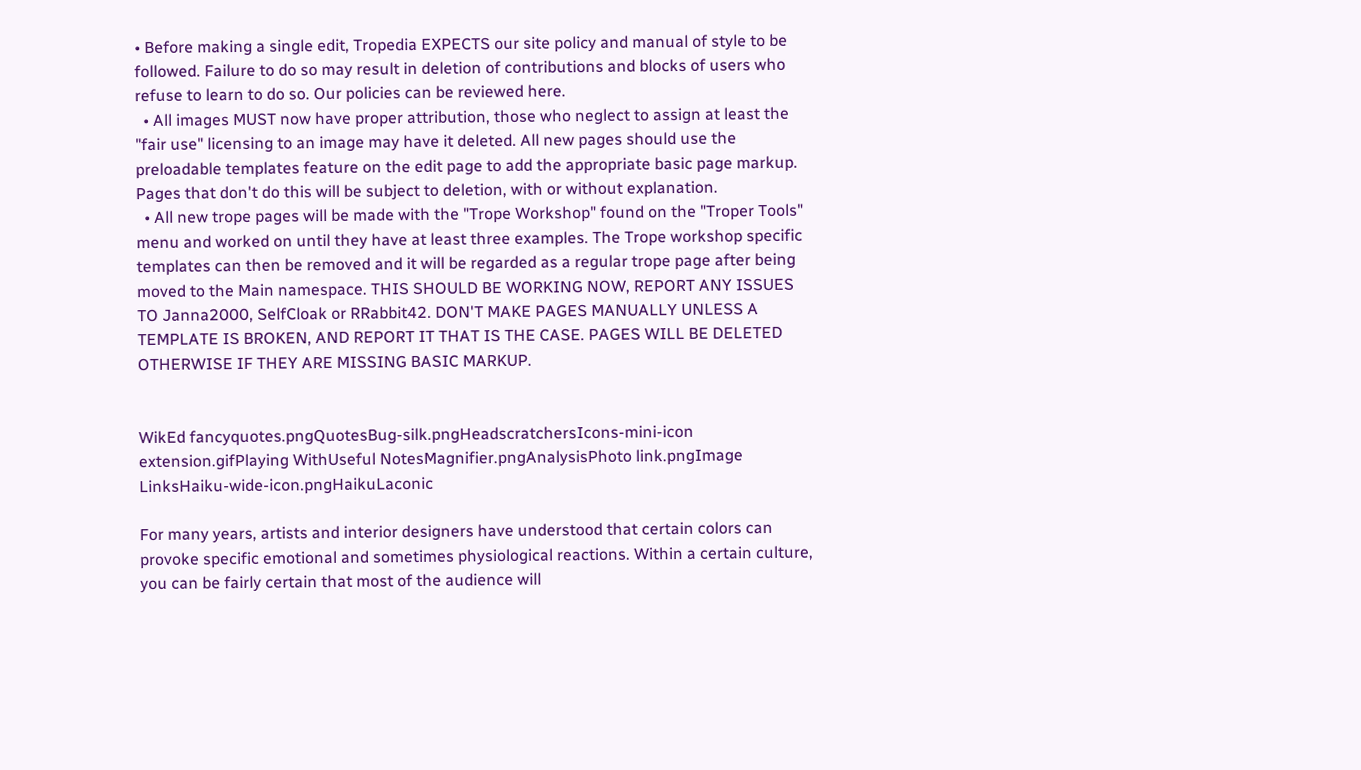• Before making a single edit, Tropedia EXPECTS our site policy and manual of style to be followed. Failure to do so may result in deletion of contributions and blocks of users who refuse to learn to do so. Our policies can be reviewed here.
  • All images MUST now have proper attribution, those who neglect to assign at least the "fair use" licensing to an image may have it deleted. All new pages should use the preloadable templates feature on the edit page to add the appropriate basic page markup. Pages that don't do this will be subject to deletion, with or without explanation.
  • All new trope pages will be made with the "Trope Workshop" found on the "Troper Tools" menu and worked on until they have at least three examples. The Trope workshop specific templates can then be removed and it will be regarded as a regular trope page after being moved to the Main namespace. THIS SHOULD BE WORKING NOW, REPORT ANY ISSUES TO Janna2000, SelfCloak or RRabbit42. DON'T MAKE PAGES MANUALLY UNLESS A TEMPLATE IS BROKEN, AND REPORT IT THAT IS THE CASE. PAGES WILL BE DELETED OTHERWISE IF THEY ARE MISSING BASIC MARKUP.


WikEd fancyquotes.pngQuotesBug-silk.pngHeadscratchersIcons-mini-icon extension.gifPlaying WithUseful NotesMagnifier.pngAnalysisPhoto link.pngImage LinksHaiku-wide-icon.pngHaikuLaconic

For many years, artists and interior designers have understood that certain colors can provoke specific emotional and sometimes physiological reactions. Within a certain culture, you can be fairly certain that most of the audience will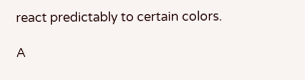react predictably to certain colors.

A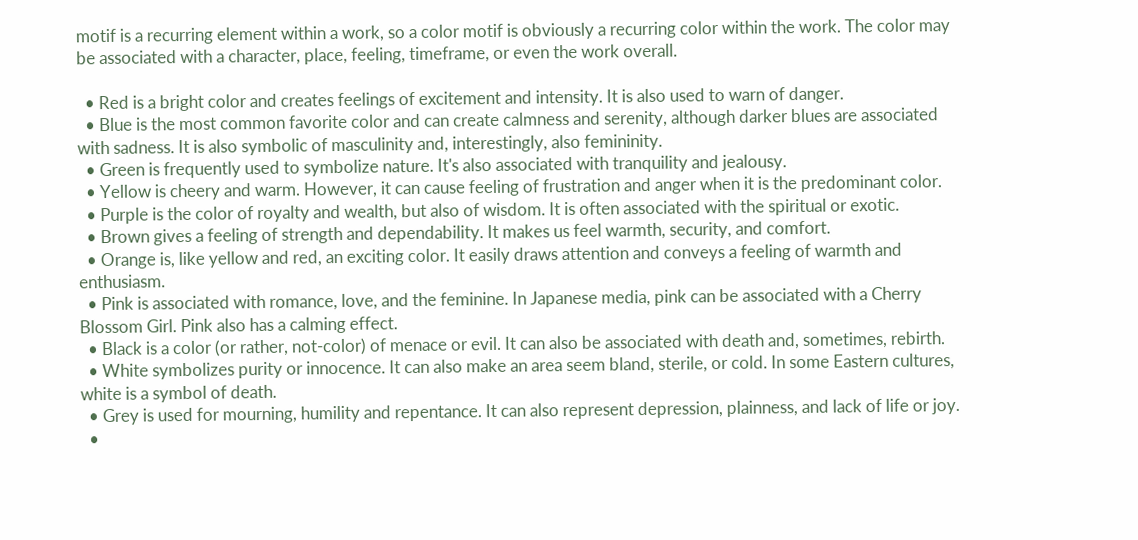motif is a recurring element within a work, so a color motif is obviously a recurring color within the work. The color may be associated with a character, place, feeling, timeframe, or even the work overall.

  • Red is a bright color and creates feelings of excitement and intensity. It is also used to warn of danger.
  • Blue is the most common favorite color and can create calmness and serenity, although darker blues are associated with sadness. It is also symbolic of masculinity and, interestingly, also femininity.
  • Green is frequently used to symbolize nature. It's also associated with tranquility and jealousy.
  • Yellow is cheery and warm. However, it can cause feeling of frustration and anger when it is the predominant color.
  • Purple is the color of royalty and wealth, but also of wisdom. It is often associated with the spiritual or exotic.
  • Brown gives a feeling of strength and dependability. It makes us feel warmth, security, and comfort.
  • Orange is, like yellow and red, an exciting color. It easily draws attention and conveys a feeling of warmth and enthusiasm.
  • Pink is associated with romance, love, and the feminine. In Japanese media, pink can be associated with a Cherry Blossom Girl. Pink also has a calming effect.
  • Black is a color (or rather, not-color) of menace or evil. It can also be associated with death and, sometimes, rebirth.
  • White symbolizes purity or innocence. It can also make an area seem bland, sterile, or cold. In some Eastern cultures, white is a symbol of death.
  • Grey is used for mourning, humility and repentance. It can also represent depression, plainness, and lack of life or joy.
  •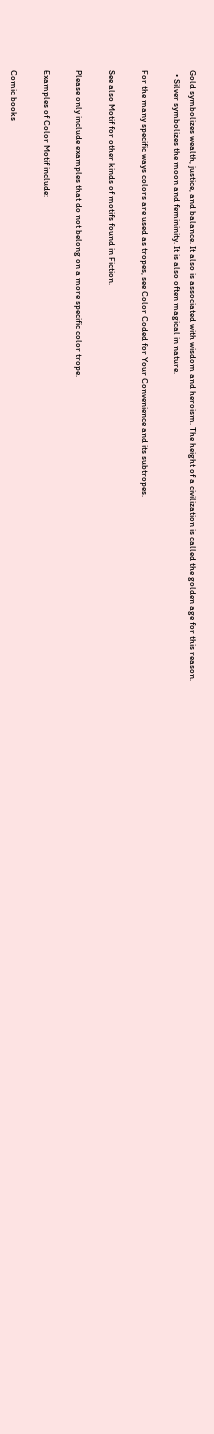Gold symbolizes wealth, justice, and balance. It also is associated with wisdom and heroism. The height of a civilization is called the golden age for this reason.
  • Silver symbolizes the moon and femininity. It is also often magical in nature.

For the many specific ways colors are used as tropes, see Color Coded for Your Convenience and its subtropes.

See also Motif for other kinds of motifs found in Fiction.

Please only include examples that do not belong on a more specific color trope.

Examples of Color Motif include:

Comic books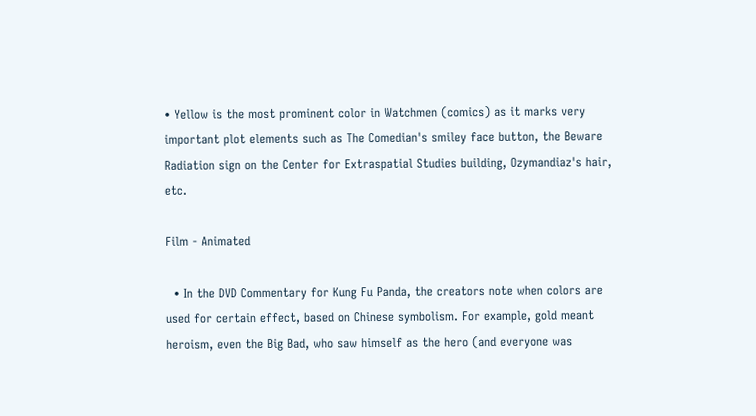• Yellow is the most prominent color in Watchmen (comics) as it marks very important plot elements such as The Comedian's smiley face button, the Beware Radiation sign on the Center for Extraspatial Studies building, Ozymandiaz's hair, etc.

Film - Animated

  • In the DVD Commentary for Kung Fu Panda, the creators note when colors are used for certain effect, based on Chinese symbolism. For example, gold meant heroism, even the Big Bad, who saw himself as the hero (and everyone was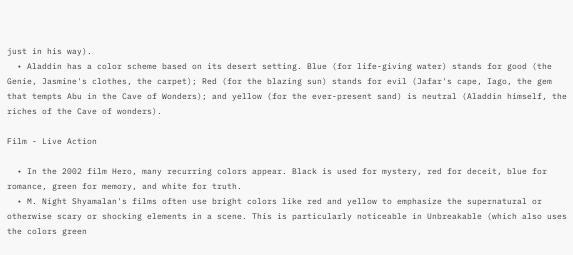just in his way).
  • Aladdin has a color scheme based on its desert setting. Blue (for life-giving water) stands for good (the Genie, Jasmine's clothes, the carpet); Red (for the blazing sun) stands for evil (Jafar's cape, Iago, the gem that tempts Abu in the Cave of Wonders); and yellow (for the ever-present sand) is neutral (Aladdin himself, the riches of the Cave of wonders).

Film - Live Action

  • In the 2002 film Hero, many recurring colors appear. Black is used for mystery, red for deceit, blue for romance, green for memory, and white for truth.
  • M. Night Shyamalan's films often use bright colors like red and yellow to emphasize the supernatural or otherwise scary or shocking elements in a scene. This is particularly noticeable in Unbreakable (which also uses the colors green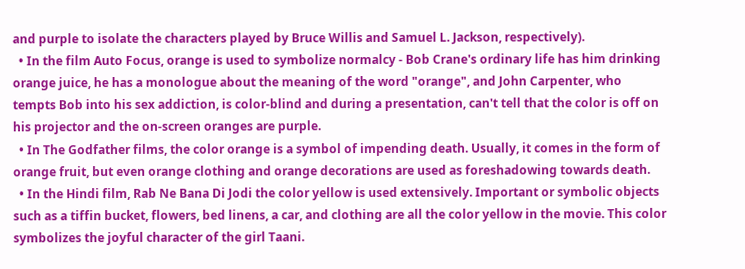and purple to isolate the characters played by Bruce Willis and Samuel L. Jackson, respectively).
  • In the film Auto Focus, orange is used to symbolize normalcy - Bob Crane's ordinary life has him drinking orange juice, he has a monologue about the meaning of the word "orange", and John Carpenter, who tempts Bob into his sex addiction, is color-blind and during a presentation, can't tell that the color is off on his projector and the on-screen oranges are purple.
  • In The Godfather films, the color orange is a symbol of impending death. Usually, it comes in the form of orange fruit, but even orange clothing and orange decorations are used as foreshadowing towards death.
  • In the Hindi film, Rab Ne Bana Di Jodi the color yellow is used extensively. Important or symbolic objects such as a tiffin bucket, flowers, bed linens, a car, and clothing are all the color yellow in the movie. This color symbolizes the joyful character of the girl Taani.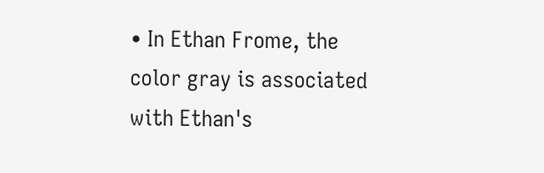• In Ethan Frome, the color gray is associated with Ethan's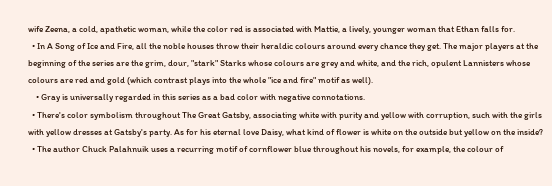wife Zeena, a cold, apathetic woman, while the color red is associated with Mattie, a lively, younger woman that Ethan falls for.
  • In A Song of Ice and Fire, all the noble houses throw their heraldic colours around every chance they get. The major players at the beginning of the series are the grim, dour, "stark" Starks whose colours are grey and white, and the rich, opulent Lannisters whose colours are red and gold (which contrast plays into the whole "ice and fire" motif as well).
    • Gray is universally regarded in this series as a bad color with negative connotations.
  • There's color symbolism throughout The Great Gatsby, associating white with purity and yellow with corruption, such with the girls with yellow dresses at Gatsby's party. As for his eternal love Daisy, what kind of flower is white on the outside but yellow on the inside?
  • The author Chuck Palahnuik uses a recurring motif of cornflower blue throughout his novels, for example, the colour of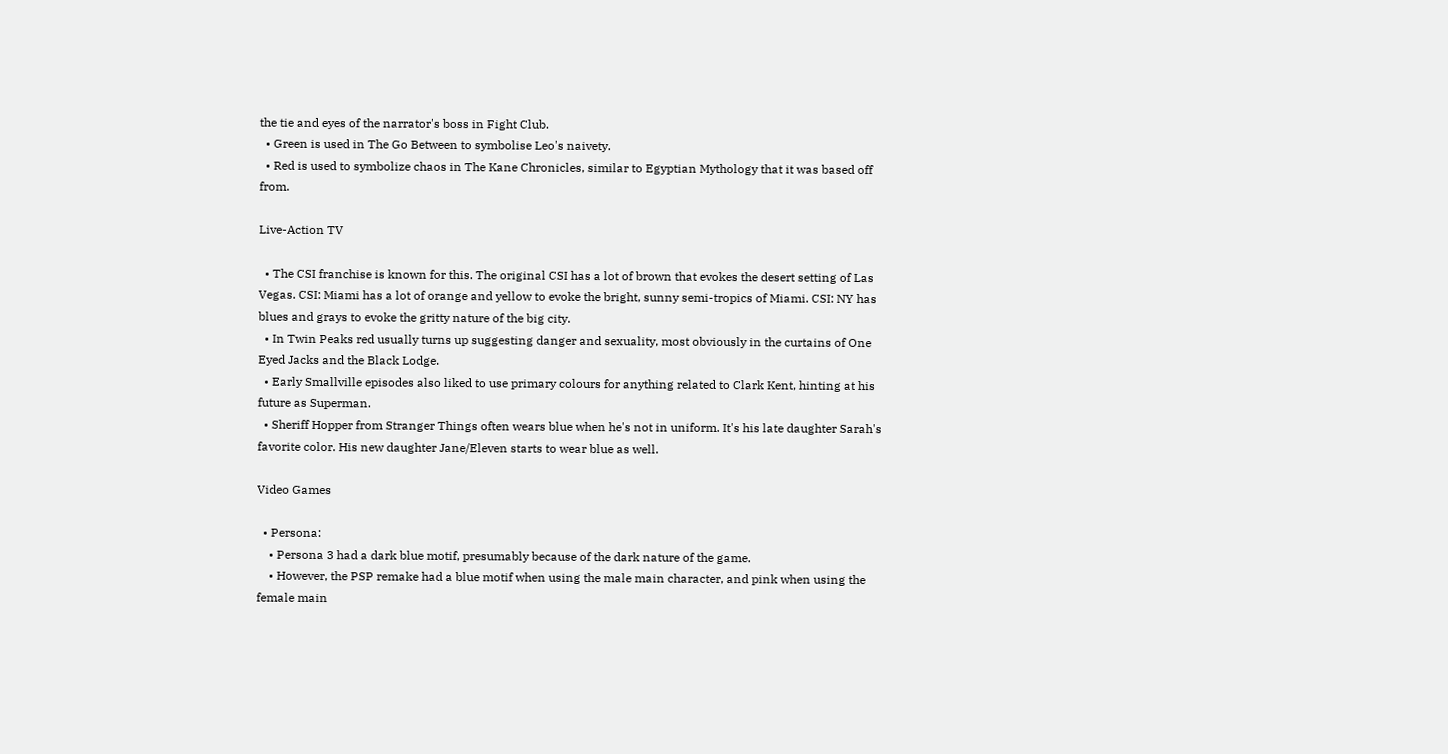the tie and eyes of the narrator's boss in Fight Club.
  • Green is used in The Go Between to symbolise Leo's naivety.
  • Red is used to symbolize chaos in The Kane Chronicles, similar to Egyptian Mythology that it was based off from.

Live-Action TV

  • The CSI franchise is known for this. The original CSI has a lot of brown that evokes the desert setting of Las Vegas. CSI: Miami has a lot of orange and yellow to evoke the bright, sunny semi-tropics of Miami. CSI: NY has blues and grays to evoke the gritty nature of the big city.
  • In Twin Peaks red usually turns up suggesting danger and sexuality, most obviously in the curtains of One Eyed Jacks and the Black Lodge.
  • Early Smallville episodes also liked to use primary colours for anything related to Clark Kent, hinting at his future as Superman.
  • Sheriff Hopper from Stranger Things often wears blue when he's not in uniform. It's his late daughter Sarah's favorite color. His new daughter Jane/Eleven starts to wear blue as well.

Video Games

  • Persona:
    • Persona 3 had a dark blue motif, presumably because of the dark nature of the game.
    • However, the PSP remake had a blue motif when using the male main character, and pink when using the female main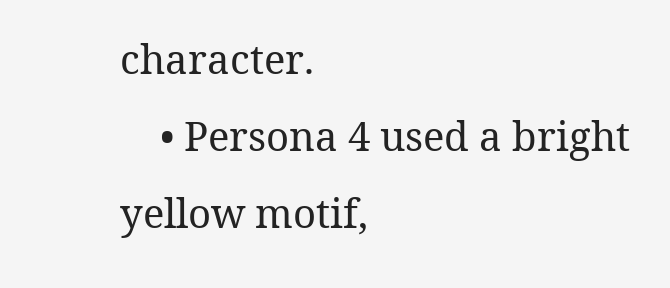character.
    • Persona 4 used a bright yellow motif,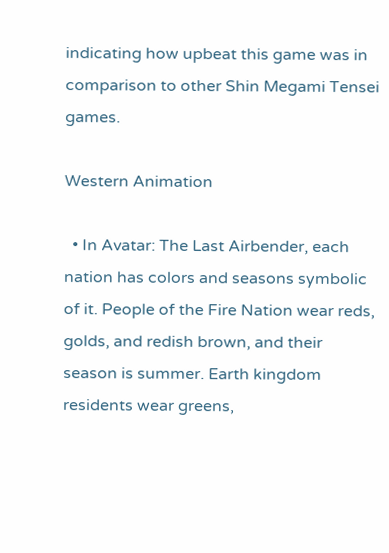indicating how upbeat this game was in comparison to other Shin Megami Tensei games.

Western Animation

  • In Avatar: The Last Airbender, each nation has colors and seasons symbolic of it. People of the Fire Nation wear reds, golds, and redish brown, and their season is summer. Earth kingdom residents wear greens,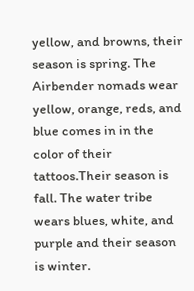yellow, and browns, their season is spring. The Airbender nomads wear yellow, orange, reds, and blue comes in in the color of their tattoos.Their season is fall. The water tribe wears blues, white, and purple and their season is winter.